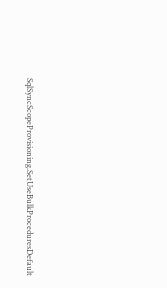SqlSyncScopeProvisioning.SetUseBulkProceduresDefault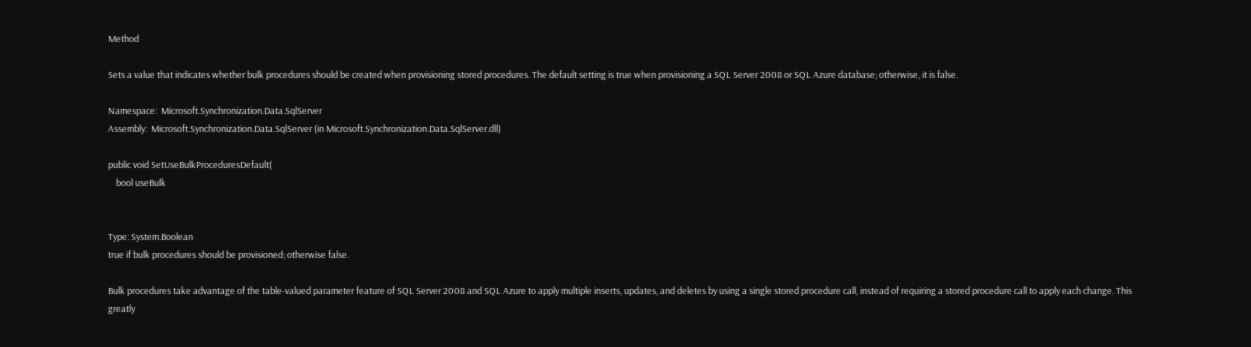Method

Sets a value that indicates whether bulk procedures should be created when provisioning stored procedures. The default setting is true when provisioning a SQL Server 2008 or SQL Azure database; otherwise, it is false.

Namespace:  Microsoft.Synchronization.Data.SqlServer
Assembly:  Microsoft.Synchronization.Data.SqlServer (in Microsoft.Synchronization.Data.SqlServer.dll)

public void SetUseBulkProceduresDefault(
    bool useBulk


Type: System.Boolean
true if bulk procedures should be provisioned; otherwise false.

Bulk procedures take advantage of the table-valued parameter feature of SQL Server 2008 and SQL Azure to apply multiple inserts, updates, and deletes by using a single stored procedure call, instead of requiring a stored procedure call to apply each change. This greatly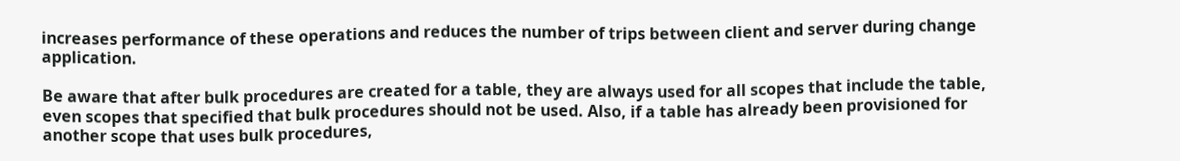increases performance of these operations and reduces the number of trips between client and server during change application.

Be aware that after bulk procedures are created for a table, they are always used for all scopes that include the table, even scopes that specified that bulk procedures should not be used. Also, if a table has already been provisioned for another scope that uses bulk procedures,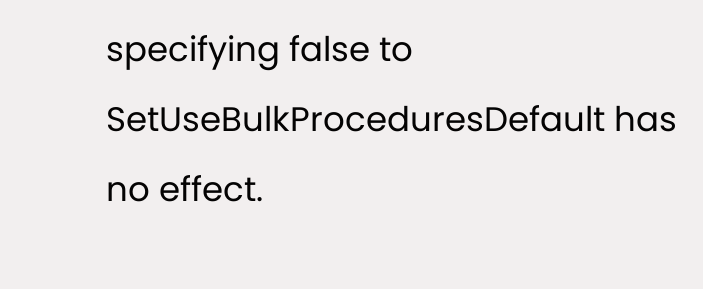specifying false to SetUseBulkProceduresDefault has no effect.